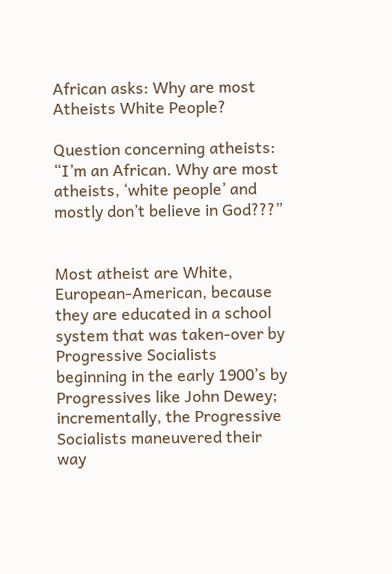African asks: Why are most Atheists White People?

Question concerning atheists: “I’m an African. Why are most atheists, ‘white people’ and mostly don’t believe in God???”


Most atheist are White, European-American, because they are educated in a school system that was taken-over by Progressive Socialists beginning in the early 1900’s by Progressives like John Dewey; incrementally, the Progressive Socialists maneuvered their way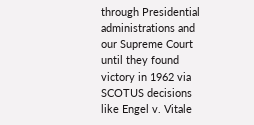through Presidential administrations and our Supreme Court until they found victory in 1962 via SCOTUS decisions like Engel v. Vitale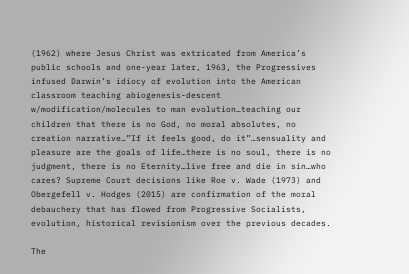(1962) where Jesus Christ was extricated from America’s public schools and one-year later, 1963, the Progressives infused Darwin’s idiocy of evolution into the American classroom teaching abiogenesis-descent w/modification/molecules to man evolution…teaching our children that there is no God, no moral absolutes, no creation narrative…”If it feels good, do it”…sensuality and pleasure are the goals of life…there is no soul, there is no judgment, there is no Eternity…live free and die in sin…who cares? Supreme Court decisions like Roe v. Wade (1973) and Obergefell v. Hodges (2015) are confirmation of the moral debauchery that has flowed from Progressive Socialists, evolution, historical revisionism over the previous decades.

The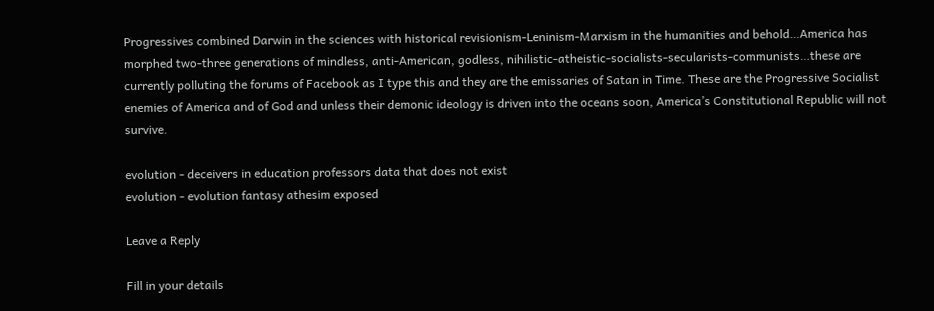Progressives combined Darwin in the sciences with historical revisionism-Leninism-Marxism in the humanities and behold…America has morphed two-three generations of mindless, anti-American, godless, nihilistic-atheistic-socialists-secularists-communists…these are currently polluting the forums of Facebook as I type this and they are the emissaries of Satan in Time. These are the Progressive Socialist enemies of America and of God and unless their demonic ideology is driven into the oceans soon, America’s Constitutional Republic will not survive.

evolution - deceivers in education professors data that does not exist
evolution - evolution fantasy athesim exposed

Leave a Reply

Fill in your details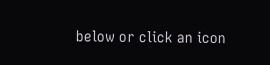below or click an icon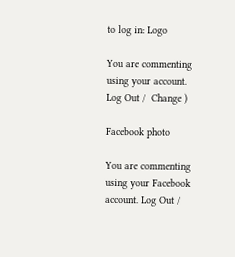to log in: Logo

You are commenting using your account. Log Out /  Change )

Facebook photo

You are commenting using your Facebook account. Log Out /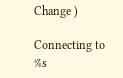Change )

Connecting to %s